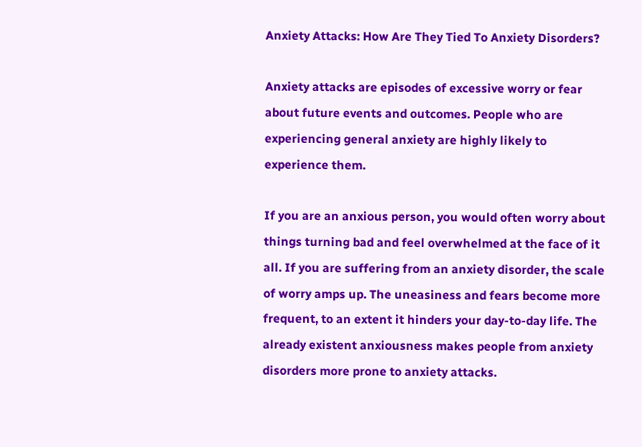Anxiety Attacks: How Are They Tied To Anxiety Disorders?

Anxiety attacks are episodes of excessive worry or fear about future events and outcomes. People who are experiencing general anxiety are highly likely to experience them.

If you are an anxious person, you would often worry about things turning bad and feel overwhelmed at the face of it all. If you are suffering from an anxiety disorder, the scale of worry amps up. The uneasiness and fears become more frequent, to an extent it hinders your day-to-day life. The already existent anxiousness makes people from anxiety disorders more prone to anxiety attacks.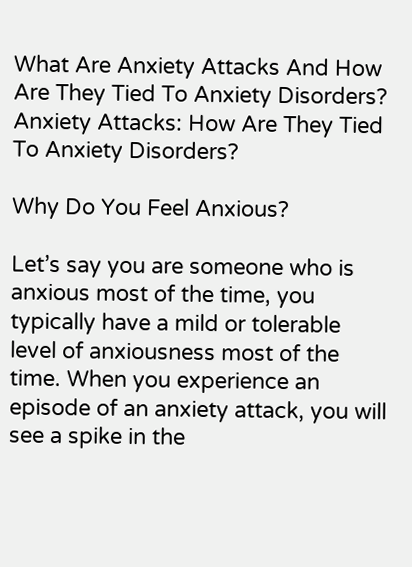What Are Anxiety Attacks And How Are They Tied To Anxiety Disorders?
Anxiety Attacks: How Are They Tied To Anxiety Disorders?

Why Do You Feel Anxious?

Let’s say you are someone who is anxious most of the time, you typically have a mild or tolerable level of anxiousness most of the time. When you experience an episode of an anxiety attack, you will see a spike in the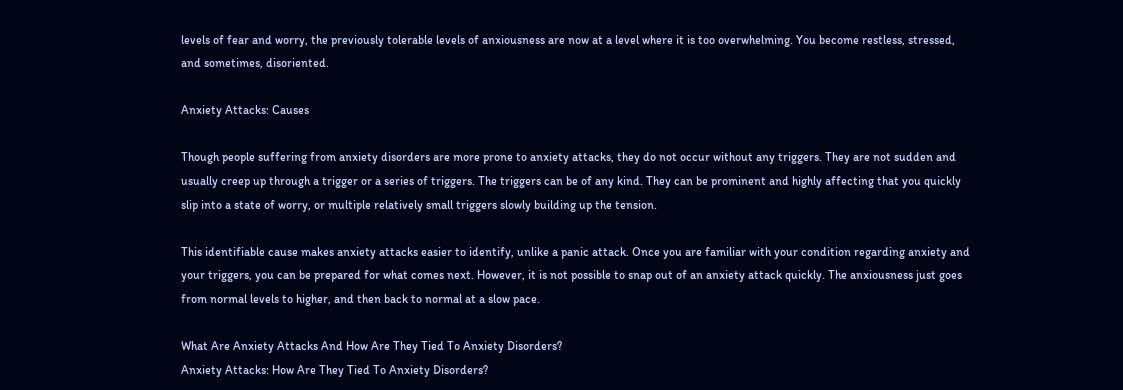levels of fear and worry, the previously tolerable levels of anxiousness are now at a level where it is too overwhelming. You become restless, stressed, and sometimes, disoriented.

Anxiety Attacks: Causes

Though people suffering from anxiety disorders are more prone to anxiety attacks, they do not occur without any triggers. They are not sudden and usually creep up through a trigger or a series of triggers. The triggers can be of any kind. They can be prominent and highly affecting that you quickly slip into a state of worry, or multiple relatively small triggers slowly building up the tension.

This identifiable cause makes anxiety attacks easier to identify, unlike a panic attack. Once you are familiar with your condition regarding anxiety and your triggers, you can be prepared for what comes next. However, it is not possible to snap out of an anxiety attack quickly. The anxiousness just goes from normal levels to higher, and then back to normal at a slow pace.

What Are Anxiety Attacks And How Are They Tied To Anxiety Disorders?
Anxiety Attacks: How Are They Tied To Anxiety Disorders?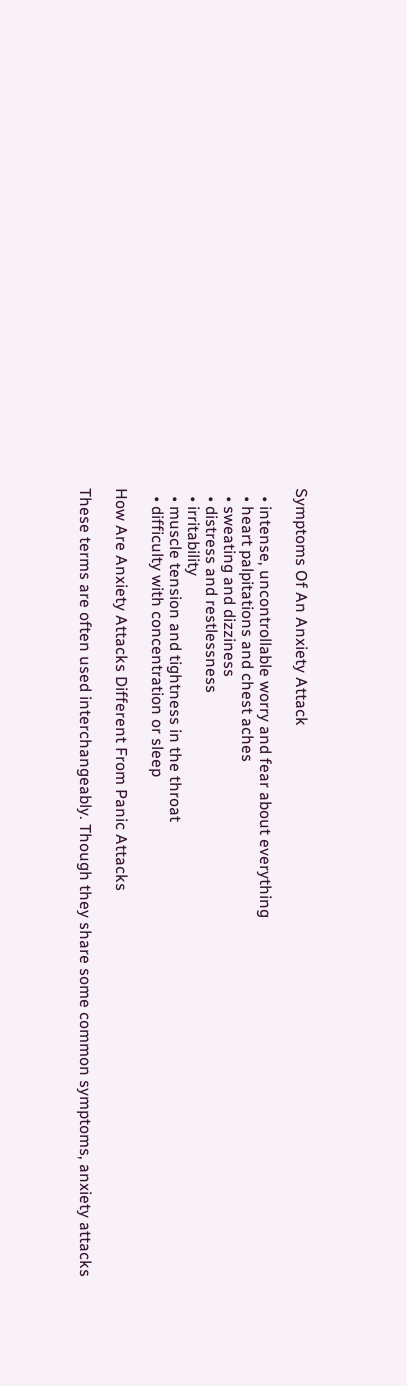Symptoms Of An Anxiety Attack

  • intense, uncontrollable worry and fear about everything
  • heart palpitations and chest aches
  • sweating and dizziness
  • distress and restlessness
  • irritability
  • muscle tension and tightness in the throat
  • difficulty with concentration or sleep

How Are Anxiety Attacks Different From Panic Attacks

These terms are often used interchangeably. Though they share some common symptoms, anxiety attacks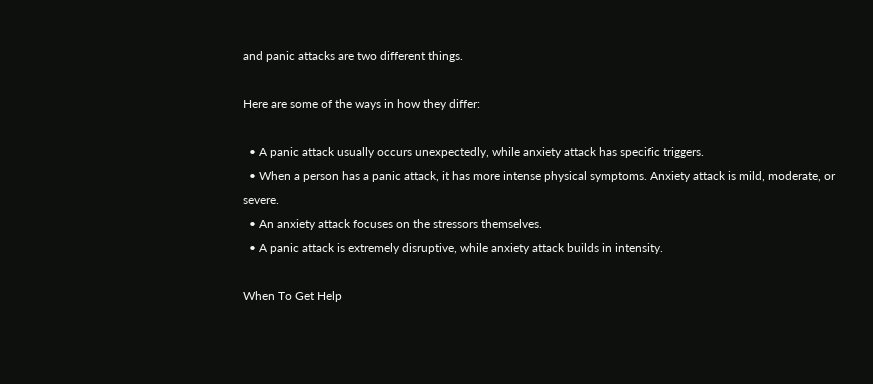and panic attacks are two different things.

Here are some of the ways in how they differ:

  • A panic attack usually occurs unexpectedly, while anxiety attack has specific triggers.
  • When a person has a panic attack, it has more intense physical symptoms. Anxiety attack is mild, moderate, or severe.
  • An anxiety attack focuses on the stressors themselves.
  • A panic attack is extremely disruptive, while anxiety attack builds in intensity.

When To Get Help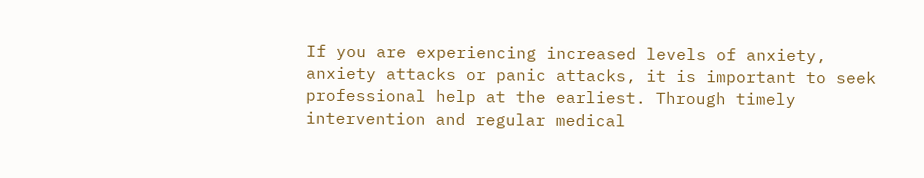If you are experiencing increased levels of anxiety, anxiety attacks or panic attacks, it is important to seek professional help at the earliest. Through timely intervention and regular medical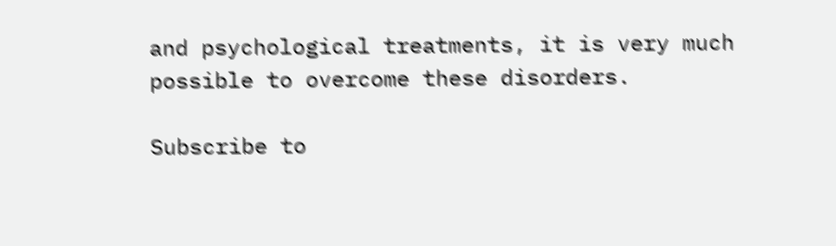and psychological treatments, it is very much possible to overcome these disorders.

Subscribe to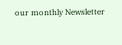our monthly Newsletter